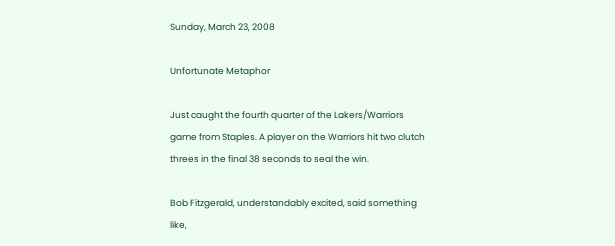Sunday, March 23, 2008

Unfortunate Metaphor

Just caught the fourth quarter of the Lakers/Warriors game from Staples. A player on the Warriors hit two clutch threes in the final 38 seconds to seal the win.

Bob Fitzgerald, understandably excited, said something like,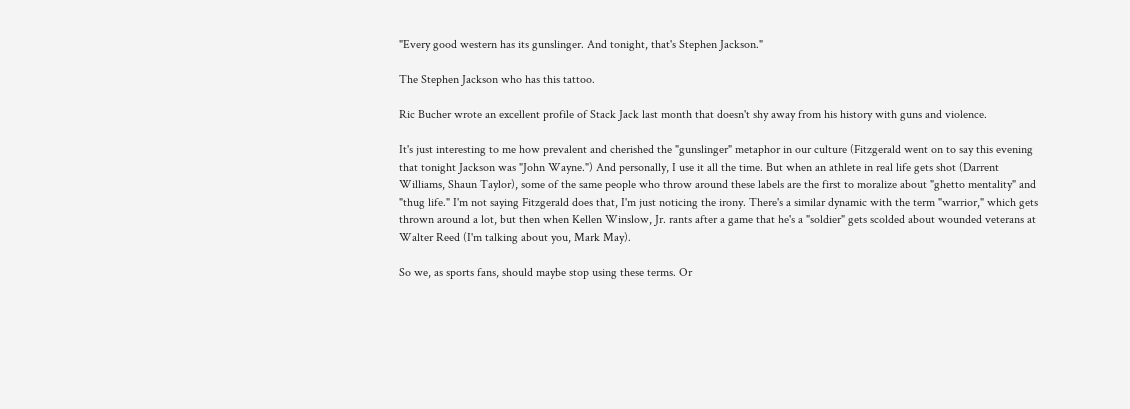"Every good western has its gunslinger. And tonight, that's Stephen Jackson."

The Stephen Jackson who has this tattoo.

Ric Bucher wrote an excellent profile of Stack Jack last month that doesn't shy away from his history with guns and violence.

It's just interesting to me how prevalent and cherished the "gunslinger" metaphor in our culture (Fitzgerald went on to say this evening that tonight Jackson was "John Wayne.") And personally, I use it all the time. But when an athlete in real life gets shot (Darrent Williams, Shaun Taylor), some of the same people who throw around these labels are the first to moralize about "ghetto mentality" and "thug life." I'm not saying Fitzgerald does that, I'm just noticing the irony. There's a similar dynamic with the term "warrior," which gets thrown around a lot, but then when Kellen Winslow, Jr. rants after a game that he's a "soldier" gets scolded about wounded veterans at Walter Reed (I'm talking about you, Mark May).

So we, as sports fans, should maybe stop using these terms. Or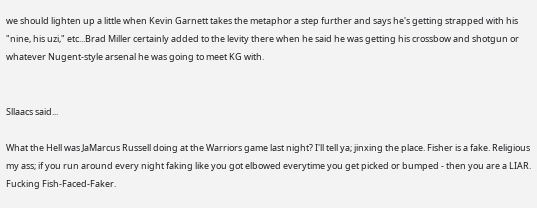we should lighten up a little when Kevin Garnett takes the metaphor a step further and says he's getting strapped with his "nine, his uzi," etc...Brad Miller certainly added to the levity there when he said he was getting his crossbow and shotgun or whatever Nugent-style arsenal he was going to meet KG with.


Sllaacs said...

What the Hell was JaMarcus Russell doing at the Warriors game last night? I'll tell ya; jinxing the place. Fisher is a fake. Religious my ass; if you run around every night faking like you got elbowed everytime you get picked or bumped - then you are a LIAR. Fucking Fish-Faced-Faker.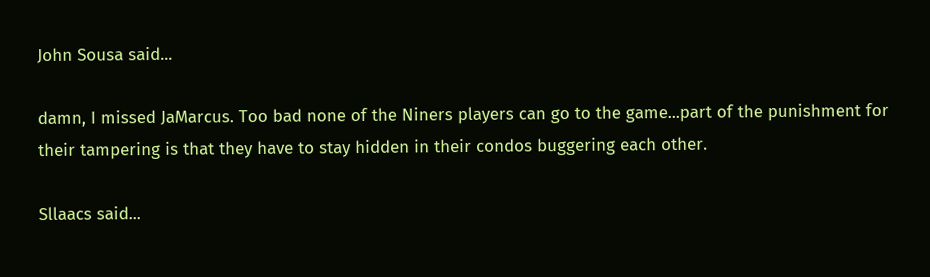John Sousa said...

damn, I missed JaMarcus. Too bad none of the Niners players can go to the game...part of the punishment for their tampering is that they have to stay hidden in their condos buggering each other.

Sllaacs said...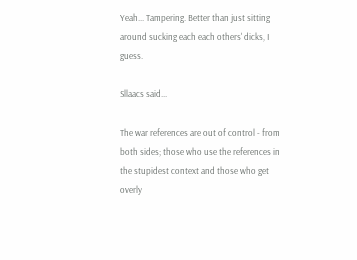Yeah... Tampering. Better than just sitting around sucking each each others' dicks, I guess.

Sllaacs said...

The war references are out of control - from both sides; those who use the references in the stupidest context and those who get overly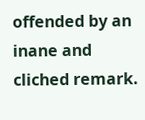offended by an inane and cliched remark.